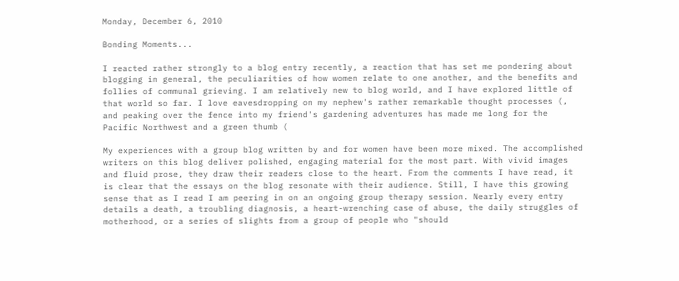Monday, December 6, 2010

Bonding Moments...

I reacted rather strongly to a blog entry recently, a reaction that has set me pondering about blogging in general, the peculiarities of how women relate to one another, and the benefits and follies of communal grieving. I am relatively new to blog world, and I have explored little of that world so far. I love eavesdropping on my nephew's rather remarkable thought processes (, and peaking over the fence into my friend's gardening adventures has made me long for the Pacific Northwest and a green thumb (

My experiences with a group blog written by and for women have been more mixed. The accomplished writers on this blog deliver polished, engaging material for the most part. With vivid images and fluid prose, they draw their readers close to the heart. From the comments I have read, it is clear that the essays on the blog resonate with their audience. Still, I have this growing sense that as I read I am peering in on an ongoing group therapy session. Nearly every entry details a death, a troubling diagnosis, a heart-wrenching case of abuse, the daily struggles of motherhood, or a series of slights from a group of people who "should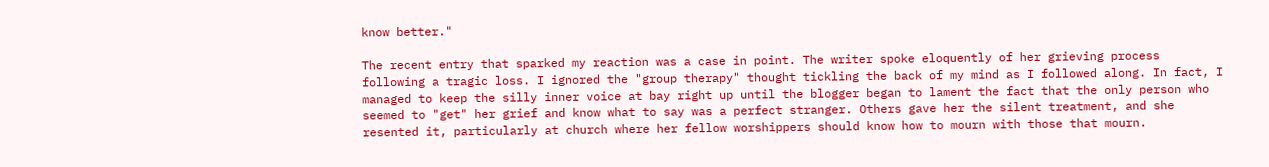know better."

The recent entry that sparked my reaction was a case in point. The writer spoke eloquently of her grieving process following a tragic loss. I ignored the "group therapy" thought tickling the back of my mind as I followed along. In fact, I managed to keep the silly inner voice at bay right up until the blogger began to lament the fact that the only person who seemed to "get" her grief and know what to say was a perfect stranger. Others gave her the silent treatment, and she resented it, particularly at church where her fellow worshippers should know how to mourn with those that mourn.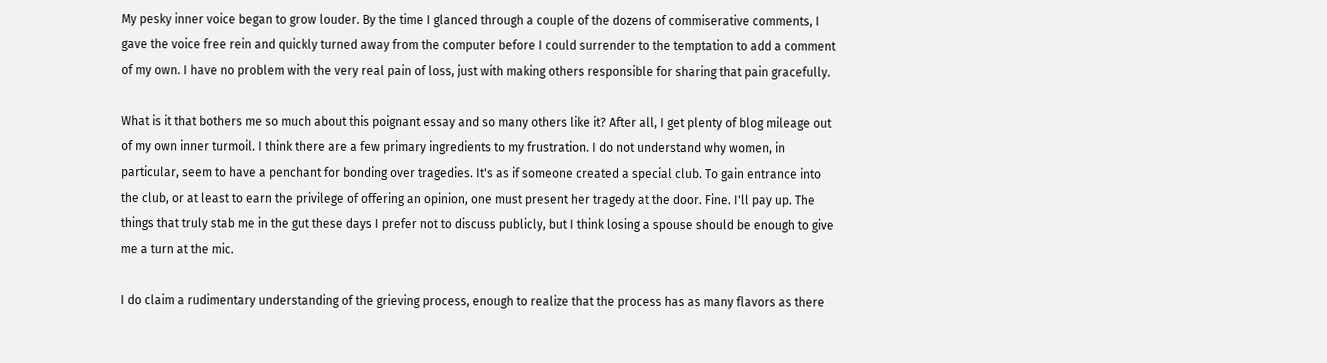My pesky inner voice began to grow louder. By the time I glanced through a couple of the dozens of commiserative comments, I gave the voice free rein and quickly turned away from the computer before I could surrender to the temptation to add a comment of my own. I have no problem with the very real pain of loss, just with making others responsible for sharing that pain gracefully.

What is it that bothers me so much about this poignant essay and so many others like it? After all, I get plenty of blog mileage out of my own inner turmoil. I think there are a few primary ingredients to my frustration. I do not understand why women, in particular, seem to have a penchant for bonding over tragedies. It's as if someone created a special club. To gain entrance into the club, or at least to earn the privilege of offering an opinion, one must present her tragedy at the door. Fine. I'll pay up. The things that truly stab me in the gut these days I prefer not to discuss publicly, but I think losing a spouse should be enough to give me a turn at the mic.

I do claim a rudimentary understanding of the grieving process, enough to realize that the process has as many flavors as there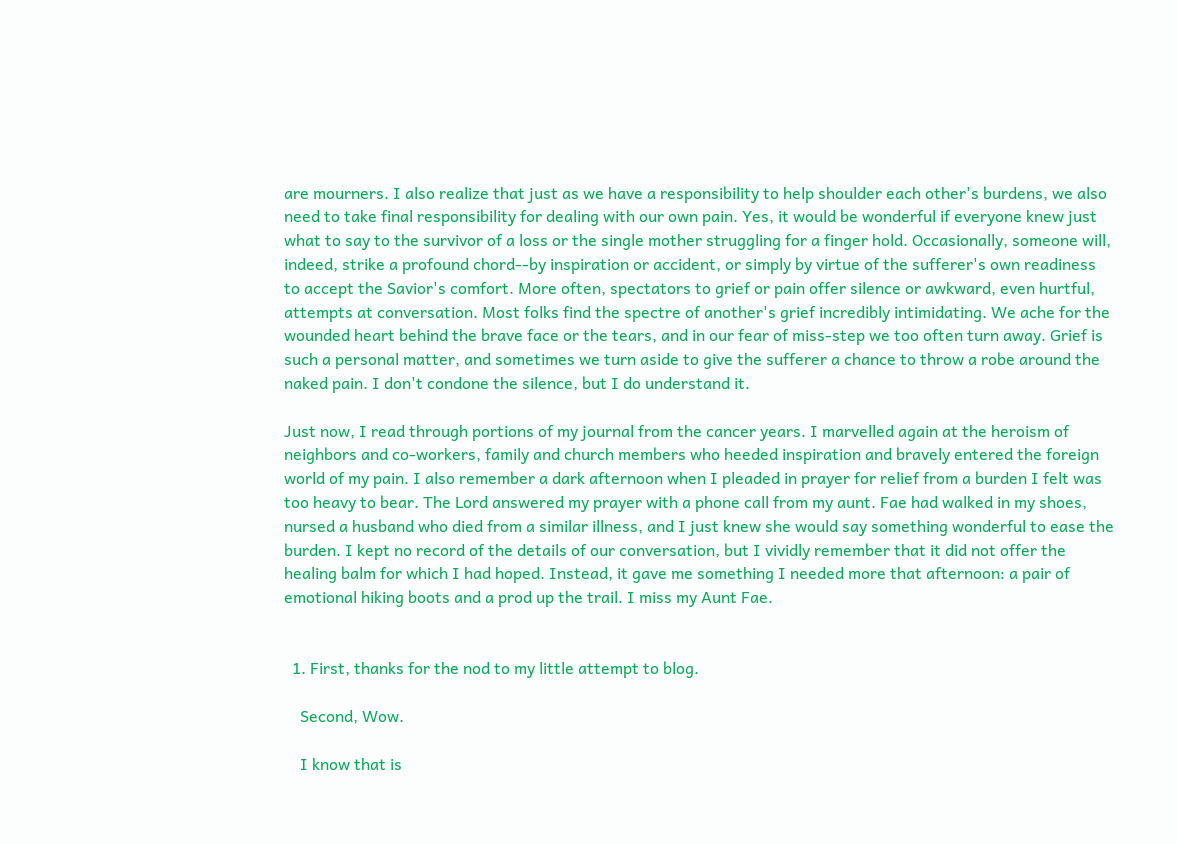are mourners. I also realize that just as we have a responsibility to help shoulder each other's burdens, we also need to take final responsibility for dealing with our own pain. Yes, it would be wonderful if everyone knew just what to say to the survivor of a loss or the single mother struggling for a finger hold. Occasionally, someone will, indeed, strike a profound chord--by inspiration or accident, or simply by virtue of the sufferer's own readiness to accept the Savior's comfort. More often, spectators to grief or pain offer silence or awkward, even hurtful, attempts at conversation. Most folks find the spectre of another's grief incredibly intimidating. We ache for the wounded heart behind the brave face or the tears, and in our fear of miss-step we too often turn away. Grief is such a personal matter, and sometimes we turn aside to give the sufferer a chance to throw a robe around the naked pain. I don't condone the silence, but I do understand it.

Just now, I read through portions of my journal from the cancer years. I marvelled again at the heroism of neighbors and co-workers, family and church members who heeded inspiration and bravely entered the foreign world of my pain. I also remember a dark afternoon when I pleaded in prayer for relief from a burden I felt was too heavy to bear. The Lord answered my prayer with a phone call from my aunt. Fae had walked in my shoes, nursed a husband who died from a similar illness, and I just knew she would say something wonderful to ease the burden. I kept no record of the details of our conversation, but I vividly remember that it did not offer the healing balm for which I had hoped. Instead, it gave me something I needed more that afternoon: a pair of emotional hiking boots and a prod up the trail. I miss my Aunt Fae.


  1. First, thanks for the nod to my little attempt to blog.

    Second, Wow.

    I know that is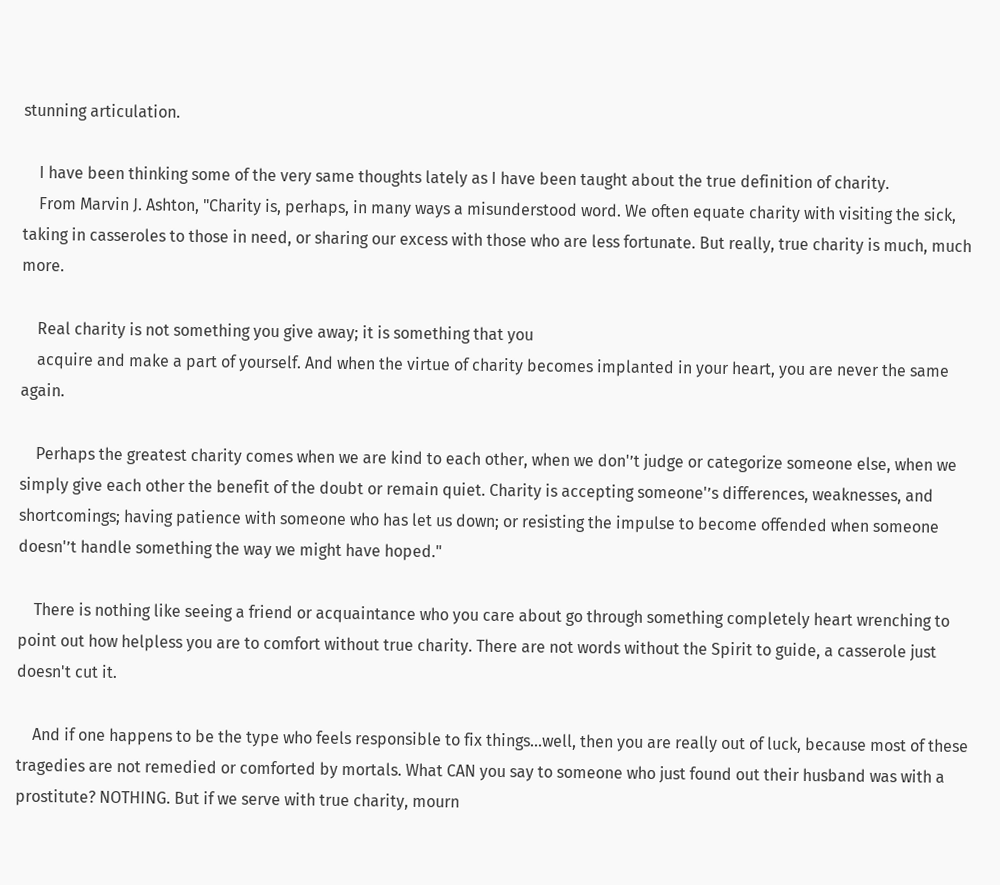stunning articulation.

    I have been thinking some of the very same thoughts lately as I have been taught about the true definition of charity.
    From Marvin J. Ashton, "Charity is, perhaps, in many ways a misunderstood word. We often equate charity with visiting the sick, taking in casseroles to those in need, or sharing our excess with those who are less fortunate. But really, true charity is much, much more.

    Real charity is not something you give away; it is something that you
    acquire and make a part of yourself. And when the virtue of charity becomes implanted in your heart, you are never the same again.

    Perhaps the greatest charity comes when we are kind to each other, when we don'’t judge or categorize someone else, when we simply give each other the benefit of the doubt or remain quiet. Charity is accepting someone'’s differences, weaknesses, and shortcomings; having patience with someone who has let us down; or resisting the impulse to become offended when someone doesn'’t handle something the way we might have hoped."

    There is nothing like seeing a friend or acquaintance who you care about go through something completely heart wrenching to point out how helpless you are to comfort without true charity. There are not words without the Spirit to guide, a casserole just doesn't cut it.

    And if one happens to be the type who feels responsible to fix things...well, then you are really out of luck, because most of these tragedies are not remedied or comforted by mortals. What CAN you say to someone who just found out their husband was with a prostitute? NOTHING. But if we serve with true charity, mourn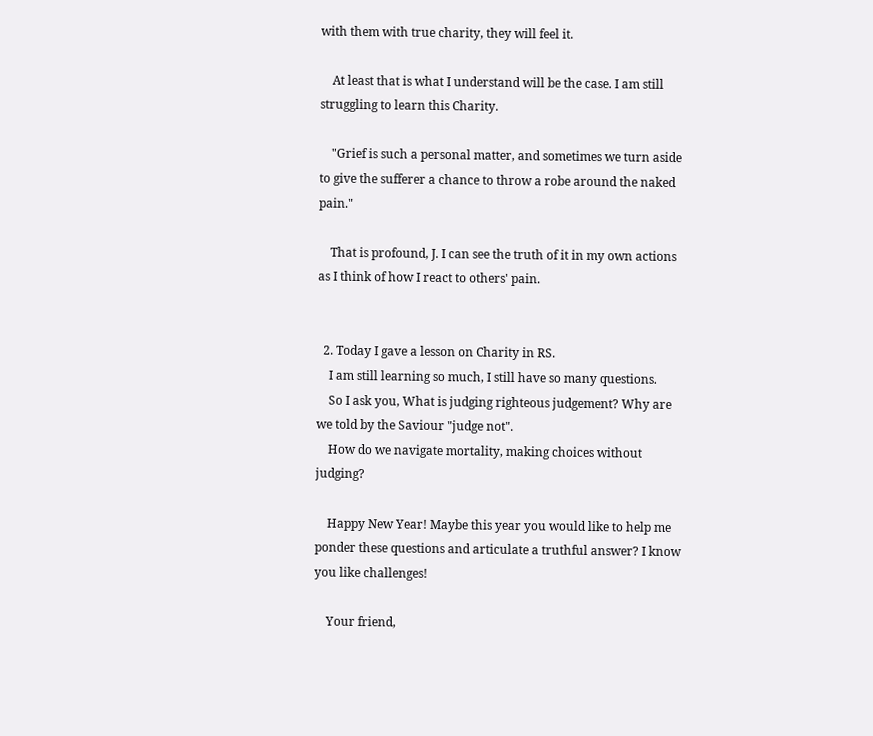with them with true charity, they will feel it.

    At least that is what I understand will be the case. I am still struggling to learn this Charity.

    "Grief is such a personal matter, and sometimes we turn aside to give the sufferer a chance to throw a robe around the naked pain."

    That is profound, J. I can see the truth of it in my own actions as I think of how I react to others' pain.


  2. Today I gave a lesson on Charity in RS.
    I am still learning so much, I still have so many questions.
    So I ask you, What is judging righteous judgement? Why are we told by the Saviour "judge not".
    How do we navigate mortality, making choices without judging?

    Happy New Year! Maybe this year you would like to help me ponder these questions and articulate a truthful answer? I know you like challenges!

    Your friend,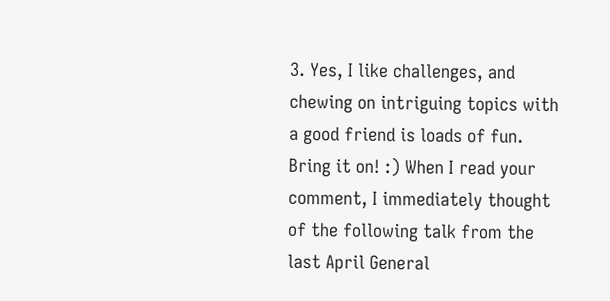3. Yes, I like challenges, and chewing on intriguing topics with a good friend is loads of fun. Bring it on! :) When I read your comment, I immediately thought of the following talk from the last April General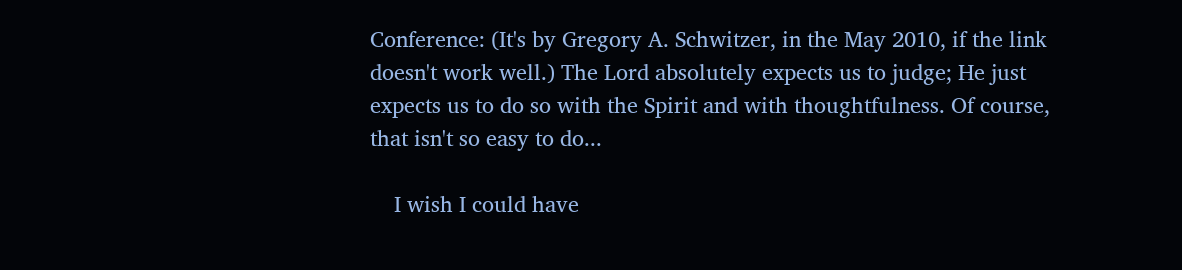Conference: (It's by Gregory A. Schwitzer, in the May 2010, if the link doesn't work well.) The Lord absolutely expects us to judge; He just expects us to do so with the Spirit and with thoughtfulness. Of course, that isn't so easy to do...

    I wish I could have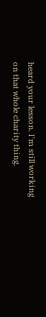heard your lesson. I'm still working on that whole charity thing.